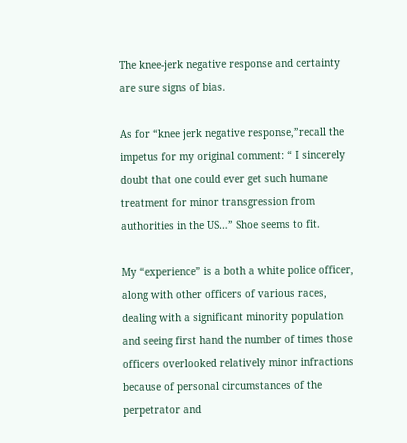The knee-jerk negative response and certainty are sure signs of bias.

As for “knee jerk negative response,”recall the impetus for my original comment: “ I sincerely doubt that one could ever get such humane treatment for minor transgression from authorities in the US…” Shoe seems to fit.

My “experience” is a both a white police officer, along with other officers of various races, dealing with a significant minority population and seeing first hand the number of times those officers overlooked relatively minor infractions because of personal circumstances of the perpetrator and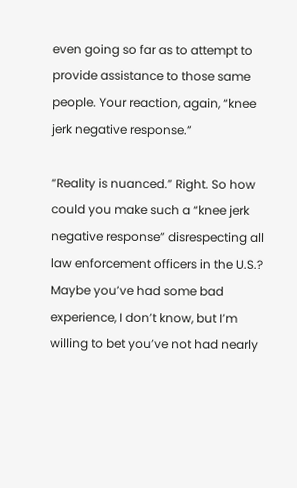even going so far as to attempt to provide assistance to those same people. Your reaction, again, “knee jerk negative response.”

“Reality is nuanced.” Right. So how could you make such a “knee jerk negative response” disrespecting all law enforcement officers in the U.S.? Maybe you’ve had some bad experience, I don’t know, but I’m willing to bet you’ve not had nearly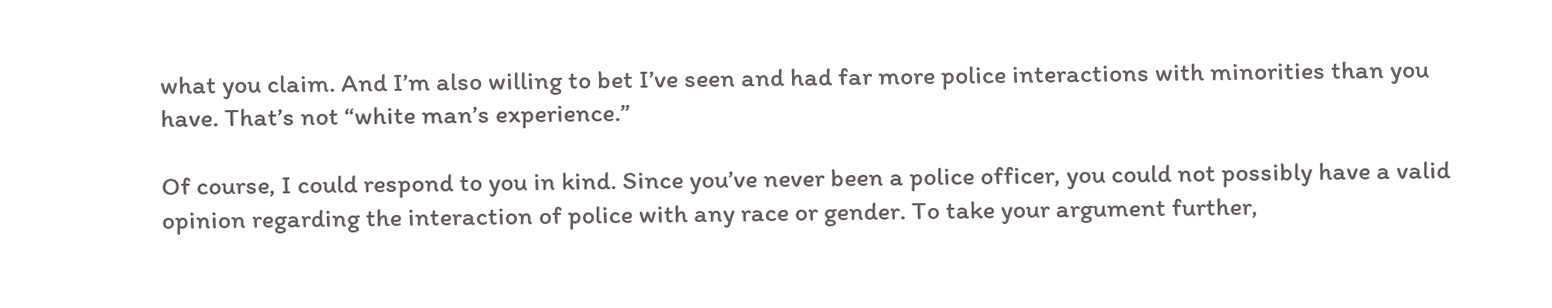what you claim. And I’m also willing to bet I’ve seen and had far more police interactions with minorities than you have. That’s not “white man’s experience.”

Of course, I could respond to you in kind. Since you’ve never been a police officer, you could not possibly have a valid opinion regarding the interaction of police with any race or gender. To take your argument further,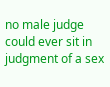no male judge could ever sit in judgment of a sex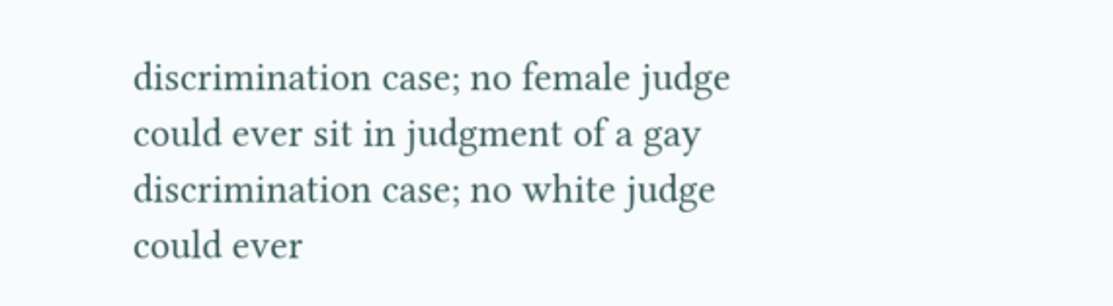discrimination case; no female judge could ever sit in judgment of a gay discrimination case; no white judge could ever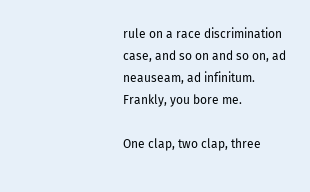rule on a race discrimination case, and so on and so on, ad neauseam, ad infinitum. Frankly, you bore me.

One clap, two clap, three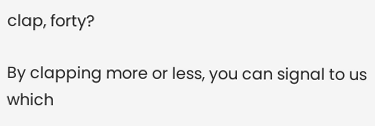clap, forty?

By clapping more or less, you can signal to us which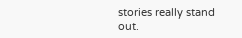stories really stand out.